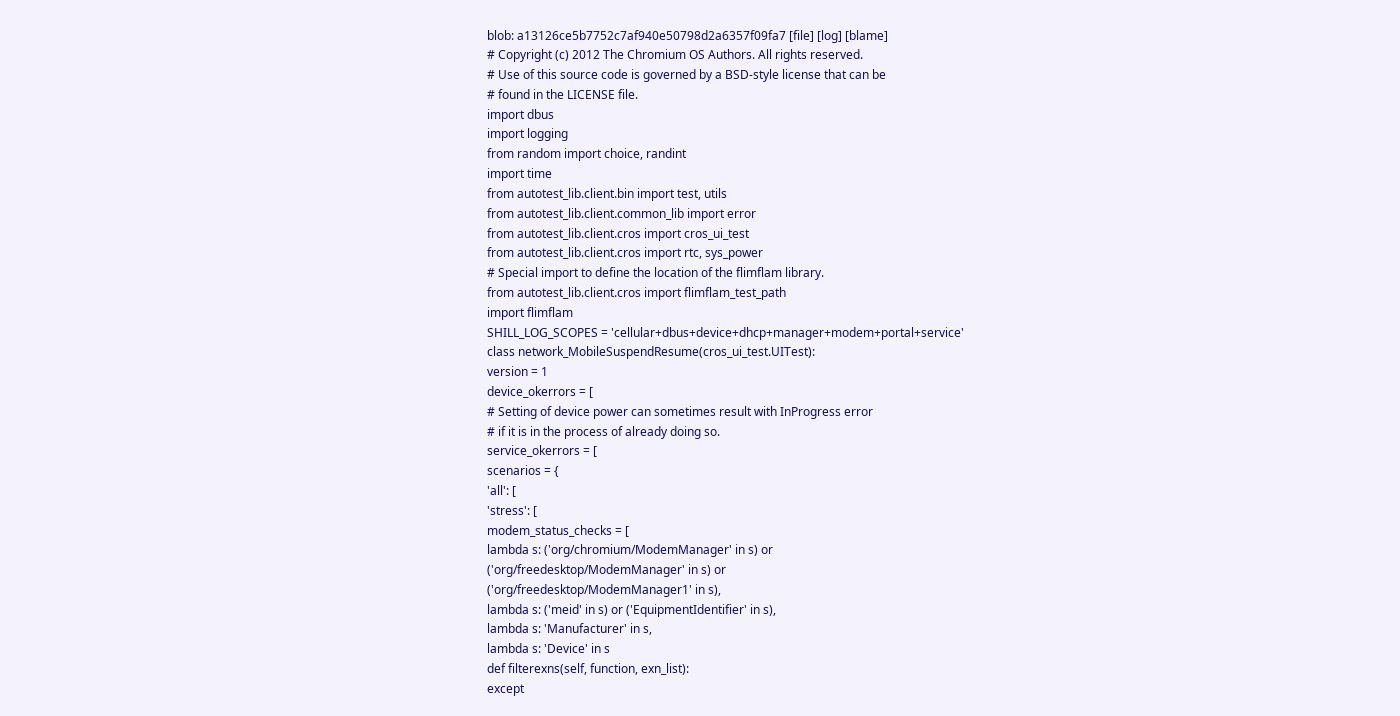blob: a13126ce5b7752c7af940e50798d2a6357f09fa7 [file] [log] [blame]
# Copyright (c) 2012 The Chromium OS Authors. All rights reserved.
# Use of this source code is governed by a BSD-style license that can be
# found in the LICENSE file.
import dbus
import logging
from random import choice, randint
import time
from autotest_lib.client.bin import test, utils
from autotest_lib.client.common_lib import error
from autotest_lib.client.cros import cros_ui_test
from autotest_lib.client.cros import rtc, sys_power
# Special import to define the location of the flimflam library.
from autotest_lib.client.cros import flimflam_test_path
import flimflam
SHILL_LOG_SCOPES = 'cellular+dbus+device+dhcp+manager+modem+portal+service'
class network_MobileSuspendResume(cros_ui_test.UITest):
version = 1
device_okerrors = [
# Setting of device power can sometimes result with InProgress error
# if it is in the process of already doing so.
service_okerrors = [
scenarios = {
'all': [
'stress': [
modem_status_checks = [
lambda s: ('org/chromium/ModemManager' in s) or
('org/freedesktop/ModemManager' in s) or
('org/freedesktop/ModemManager1' in s),
lambda s: ('meid' in s) or ('EquipmentIdentifier' in s),
lambda s: 'Manufacturer' in s,
lambda s: 'Device' in s
def filterexns(self, function, exn_list):
except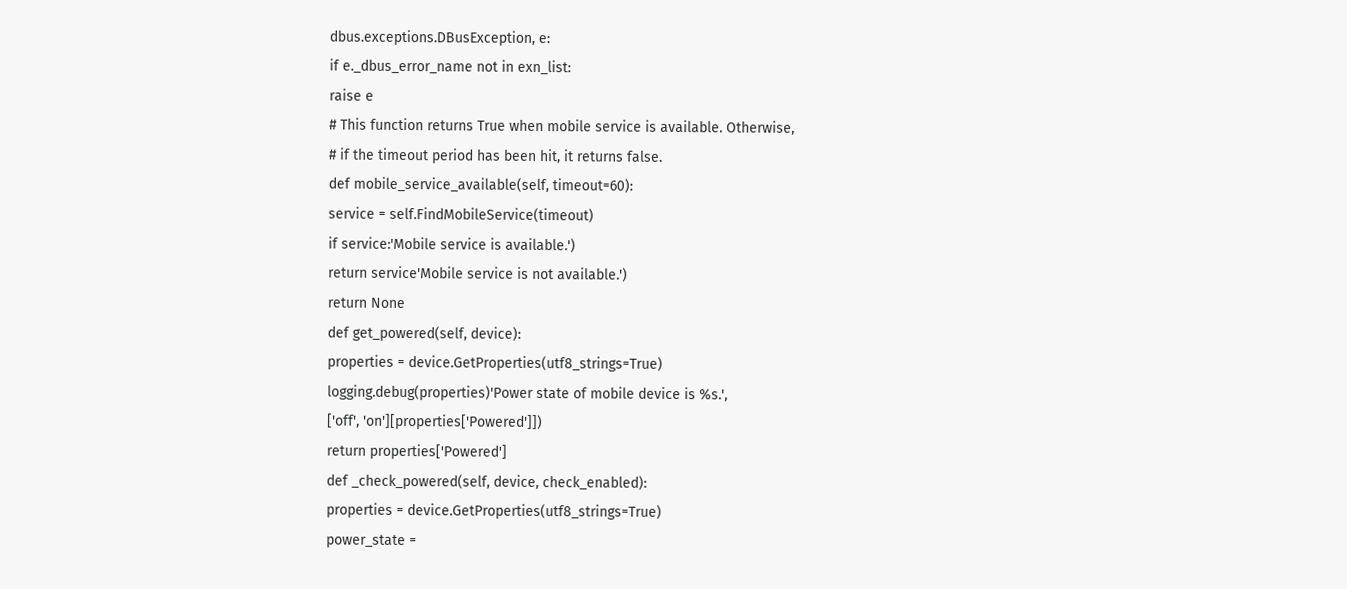dbus.exceptions.DBusException, e:
if e._dbus_error_name not in exn_list:
raise e
# This function returns True when mobile service is available. Otherwise,
# if the timeout period has been hit, it returns false.
def mobile_service_available(self, timeout=60):
service = self.FindMobileService(timeout)
if service:'Mobile service is available.')
return service'Mobile service is not available.')
return None
def get_powered(self, device):
properties = device.GetProperties(utf8_strings=True)
logging.debug(properties)'Power state of mobile device is %s.',
['off', 'on'][properties['Powered']])
return properties['Powered']
def _check_powered(self, device, check_enabled):
properties = device.GetProperties(utf8_strings=True)
power_state =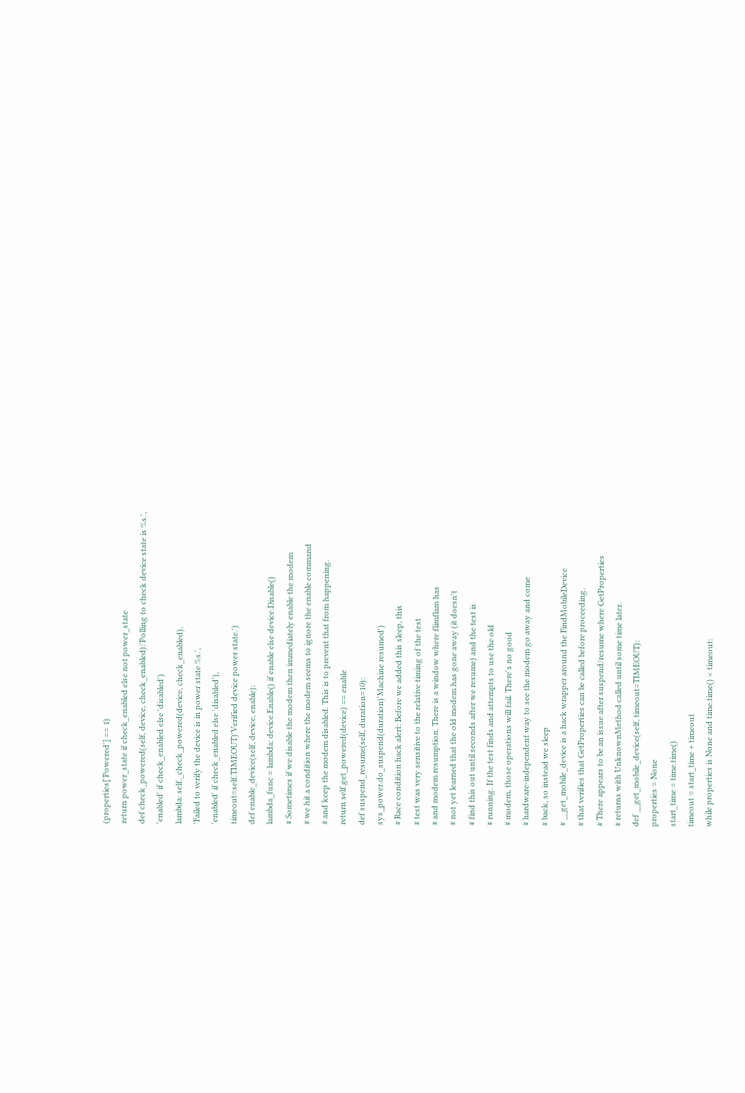(properties['Powered'] == 1)
return power_state if check_enabled else not power_state
def check_powered(self, device, check_enabled):'Polling to check device state is %s.',
'enabled' if check_enabled else 'disabled')
lambda: self._check_powered(device, check_enabled),
'Failed to verify the device is in power state %s.',
'enabled' if check_enabled else 'disabled'),
timeout=self.TIMEOUT)'Verified device power state.')
def enable_device(self, device, enable):
lambda_func = lambda: device.Enable() if enable else device.Disable()
# Sometimes if we disable the modem then immediately enable the modem
# we hit a condition where the modem seems to ignore the enable command
# and keep the modem disabled. This is to prevent that from happening.
return self.get_powered(device) == enable
def suspend_resume(self, duration=10):
sys_power.do_suspend(duration)'Machine resumed')
# Race condition hack alert: Before we added this sleep, this
# test was very sensitive to the relative timing of the test
# and modem resumption. There is a window where flimflam has
# not yet learned that the old modem has gone away (it doesn't
# find this out until seconds after we resume) and the test is
# running. If the test finds and attempts to use the old
# modem, those operations will fail. There's no good
# hardware-independent way to see the modem go away and come
# back, so instead we sleep
# __get_mobile_device is a hack wrapper around the FindMobileDevice
# that verifies that GetProperties can be called before proceeding.
# There appears to be an issue after suspend/resume where GetProperties
# returns with UnknownMethod called until some time later.
def __get_mobile_device(self, timeout=TIMEOUT):
properties = None
start_time = time.time()
timeout = start_time + timeout
while properties is None and time.time() < timeout: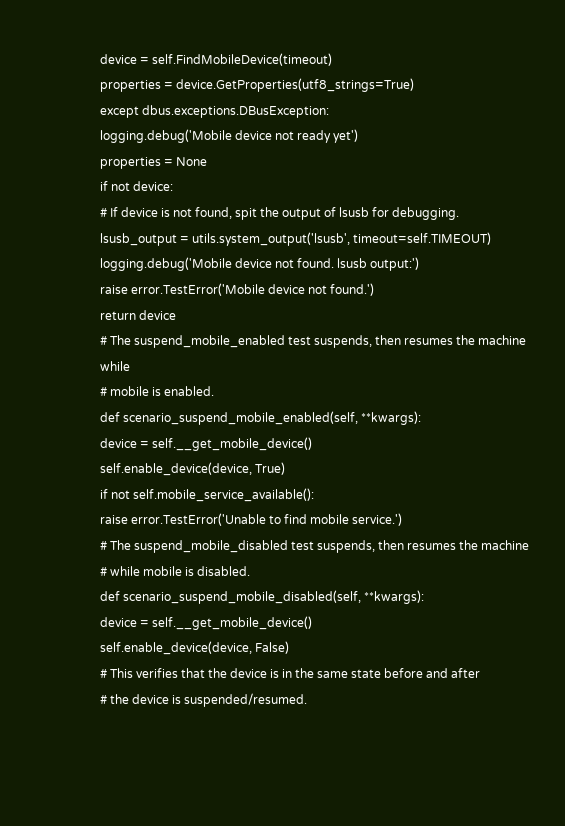device = self.FindMobileDevice(timeout)
properties = device.GetProperties(utf8_strings=True)
except dbus.exceptions.DBusException:
logging.debug('Mobile device not ready yet')
properties = None
if not device:
# If device is not found, spit the output of lsusb for debugging.
lsusb_output = utils.system_output('lsusb', timeout=self.TIMEOUT)
logging.debug('Mobile device not found. lsusb output:')
raise error.TestError('Mobile device not found.')
return device
# The suspend_mobile_enabled test suspends, then resumes the machine while
# mobile is enabled.
def scenario_suspend_mobile_enabled(self, **kwargs):
device = self.__get_mobile_device()
self.enable_device(device, True)
if not self.mobile_service_available():
raise error.TestError('Unable to find mobile service.')
# The suspend_mobile_disabled test suspends, then resumes the machine
# while mobile is disabled.
def scenario_suspend_mobile_disabled(self, **kwargs):
device = self.__get_mobile_device()
self.enable_device(device, False)
# This verifies that the device is in the same state before and after
# the device is suspended/resumed.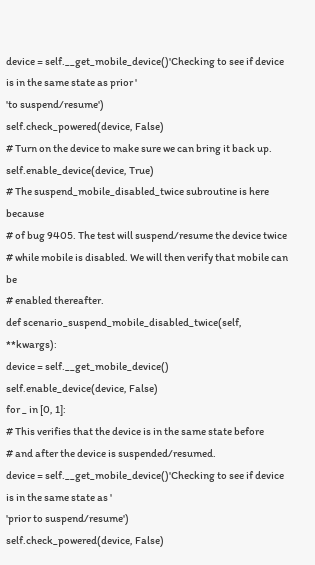device = self.__get_mobile_device()'Checking to see if device is in the same state as prior '
'to suspend/resume')
self.check_powered(device, False)
# Turn on the device to make sure we can bring it back up.
self.enable_device(device, True)
# The suspend_mobile_disabled_twice subroutine is here because
# of bug 9405. The test will suspend/resume the device twice
# while mobile is disabled. We will then verify that mobile can be
# enabled thereafter.
def scenario_suspend_mobile_disabled_twice(self, **kwargs):
device = self.__get_mobile_device()
self.enable_device(device, False)
for _ in [0, 1]:
# This verifies that the device is in the same state before
# and after the device is suspended/resumed.
device = self.__get_mobile_device()'Checking to see if device is in the same state as '
'prior to suspend/resume')
self.check_powered(device, False)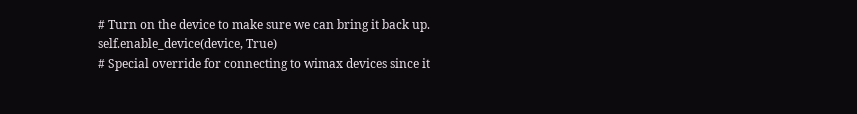# Turn on the device to make sure we can bring it back up.
self.enable_device(device, True)
# Special override for connecting to wimax devices since it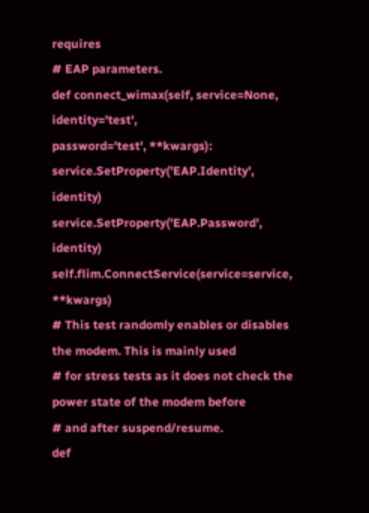requires
# EAP parameters.
def connect_wimax(self, service=None, identity='test',
password='test', **kwargs):
service.SetProperty('EAP.Identity', identity)
service.SetProperty('EAP.Password', identity)
self.flim.ConnectService(service=service, **kwargs)
# This test randomly enables or disables the modem. This is mainly used
# for stress tests as it does not check the power state of the modem before
# and after suspend/resume.
def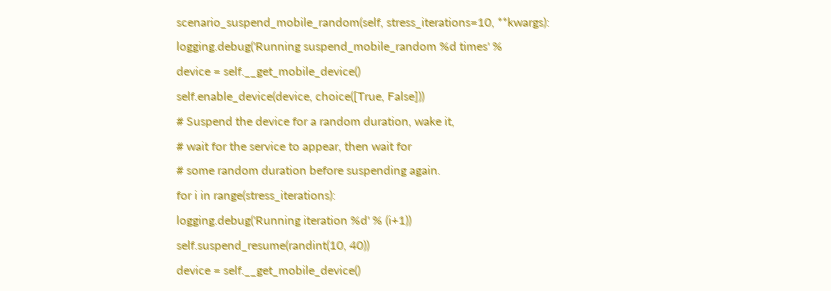scenario_suspend_mobile_random(self, stress_iterations=10, **kwargs):
logging.debug('Running suspend_mobile_random %d times' %
device = self.__get_mobile_device()
self.enable_device(device, choice([True, False]))
# Suspend the device for a random duration, wake it,
# wait for the service to appear, then wait for
# some random duration before suspending again.
for i in range(stress_iterations):
logging.debug('Running iteration %d' % (i+1))
self.suspend_resume(randint(10, 40))
device = self.__get_mobile_device()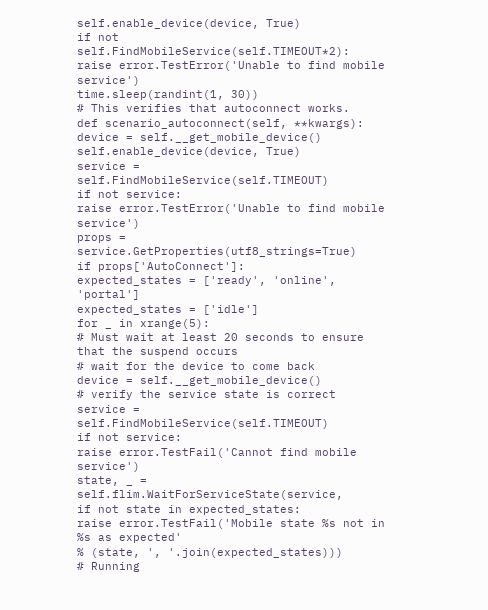self.enable_device(device, True)
if not self.FindMobileService(self.TIMEOUT*2):
raise error.TestError('Unable to find mobile service')
time.sleep(randint(1, 30))
# This verifies that autoconnect works.
def scenario_autoconnect(self, **kwargs):
device = self.__get_mobile_device()
self.enable_device(device, True)
service = self.FindMobileService(self.TIMEOUT)
if not service:
raise error.TestError('Unable to find mobile service')
props = service.GetProperties(utf8_strings=True)
if props['AutoConnect']:
expected_states = ['ready', 'online', 'portal']
expected_states = ['idle']
for _ in xrange(5):
# Must wait at least 20 seconds to ensure that the suspend occurs
# wait for the device to come back
device = self.__get_mobile_device()
# verify the service state is correct
service = self.FindMobileService(self.TIMEOUT)
if not service:
raise error.TestFail('Cannot find mobile service')
state, _ = self.flim.WaitForServiceState(service,
if not state in expected_states:
raise error.TestFail('Mobile state %s not in %s as expected'
% (state, ', '.join(expected_states)))
# Running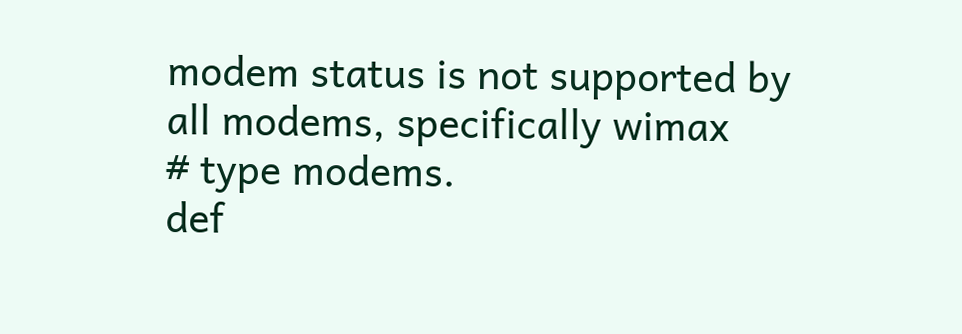modem status is not supported by all modems, specifically wimax
# type modems.
def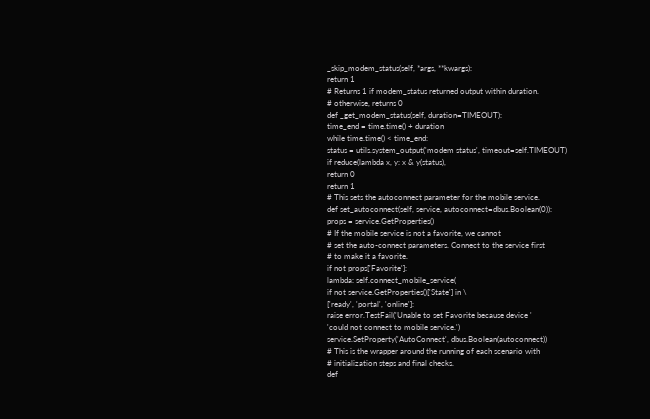_skip_modem_status(self, *args, **kwargs):
return 1
# Returns 1 if modem_status returned output within duration.
# otherwise, returns 0
def _get_modem_status(self, duration=TIMEOUT):
time_end = time.time() + duration
while time.time() < time_end:
status = utils.system_output('modem status', timeout=self.TIMEOUT)
if reduce(lambda x, y: x & y(status),
return 0
return 1
# This sets the autoconnect parameter for the mobile service.
def set_autoconnect(self, service, autoconnect=dbus.Boolean(0)):
props = service.GetProperties()
# If the mobile service is not a favorite, we cannot
# set the auto-connect parameters. Connect to the service first
# to make it a favorite.
if not props['Favorite']:
lambda: self.connect_mobile_service(
if not service.GetProperties()['State'] in \
['ready', 'portal', 'online']:
raise error.TestFail('Unable to set Favorite because device '
'could not connect to mobile service.')
service.SetProperty('AutoConnect', dbus.Boolean(autoconnect))
# This is the wrapper around the running of each scenario with
# initialization steps and final checks.
def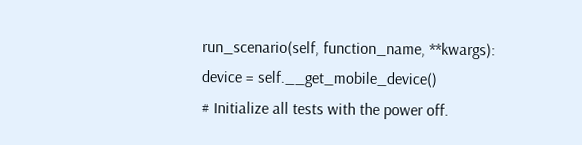run_scenario(self, function_name, **kwargs):
device = self.__get_mobile_device()
# Initialize all tests with the power off.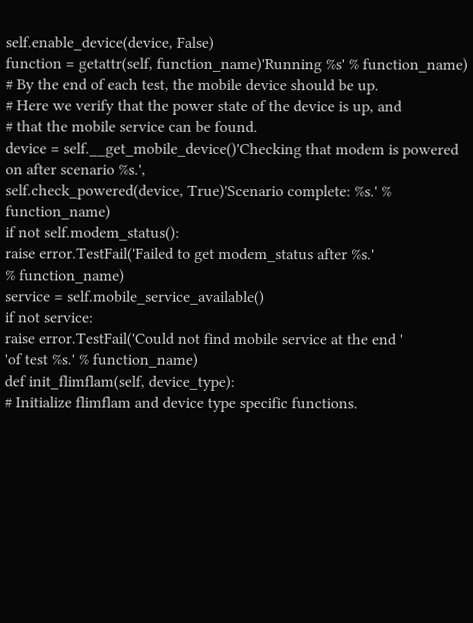self.enable_device(device, False)
function = getattr(self, function_name)'Running %s' % function_name)
# By the end of each test, the mobile device should be up.
# Here we verify that the power state of the device is up, and
# that the mobile service can be found.
device = self.__get_mobile_device()'Checking that modem is powered on after scenario %s.',
self.check_powered(device, True)'Scenario complete: %s.' % function_name)
if not self.modem_status():
raise error.TestFail('Failed to get modem_status after %s.'
% function_name)
service = self.mobile_service_available()
if not service:
raise error.TestFail('Could not find mobile service at the end '
'of test %s.' % function_name)
def init_flimflam(self, device_type):
# Initialize flimflam and device type specific functions.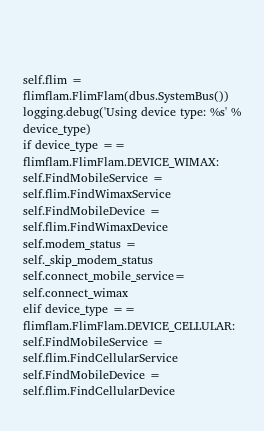self.flim = flimflam.FlimFlam(dbus.SystemBus())
logging.debug('Using device type: %s' % device_type)
if device_type == flimflam.FlimFlam.DEVICE_WIMAX:
self.FindMobileService = self.flim.FindWimaxService
self.FindMobileDevice = self.flim.FindWimaxDevice
self.modem_status = self._skip_modem_status
self.connect_mobile_service= self.connect_wimax
elif device_type == flimflam.FlimFlam.DEVICE_CELLULAR:
self.FindMobileService = self.flim.FindCellularService
self.FindMobileDevice = self.flim.FindCellularDevice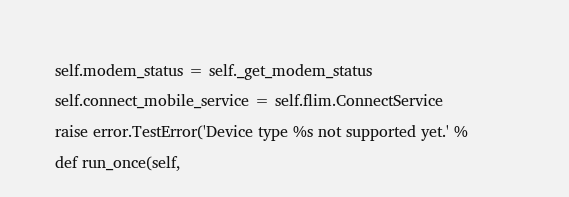self.modem_status = self._get_modem_status
self.connect_mobile_service = self.flim.ConnectService
raise error.TestError('Device type %s not supported yet.' %
def run_once(self,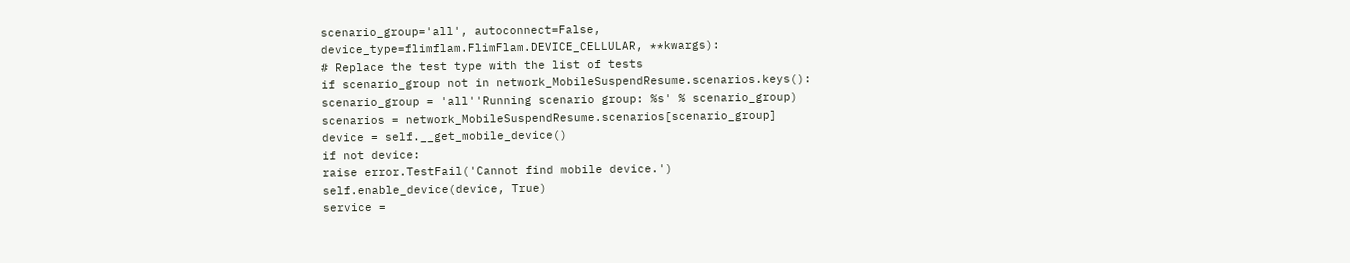scenario_group='all', autoconnect=False,
device_type=flimflam.FlimFlam.DEVICE_CELLULAR, **kwargs):
# Replace the test type with the list of tests
if scenario_group not in network_MobileSuspendResume.scenarios.keys():
scenario_group = 'all''Running scenario group: %s' % scenario_group)
scenarios = network_MobileSuspendResume.scenarios[scenario_group]
device = self.__get_mobile_device()
if not device:
raise error.TestFail('Cannot find mobile device.')
self.enable_device(device, True)
service =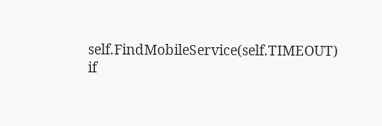self.FindMobileService(self.TIMEOUT)
if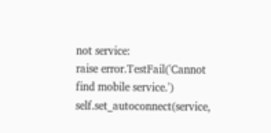not service:
raise error.TestFail('Cannot find mobile service.')
self.set_autoconnect(service,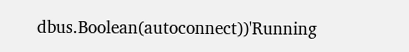dbus.Boolean(autoconnect))'Running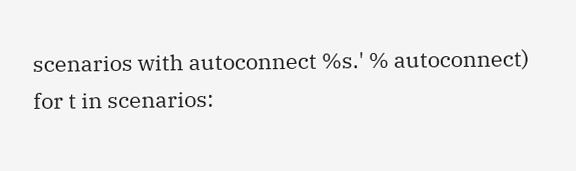scenarios with autoconnect %s.' % autoconnect)
for t in scenarios: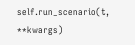self.run_scenario(t, **kwargs)